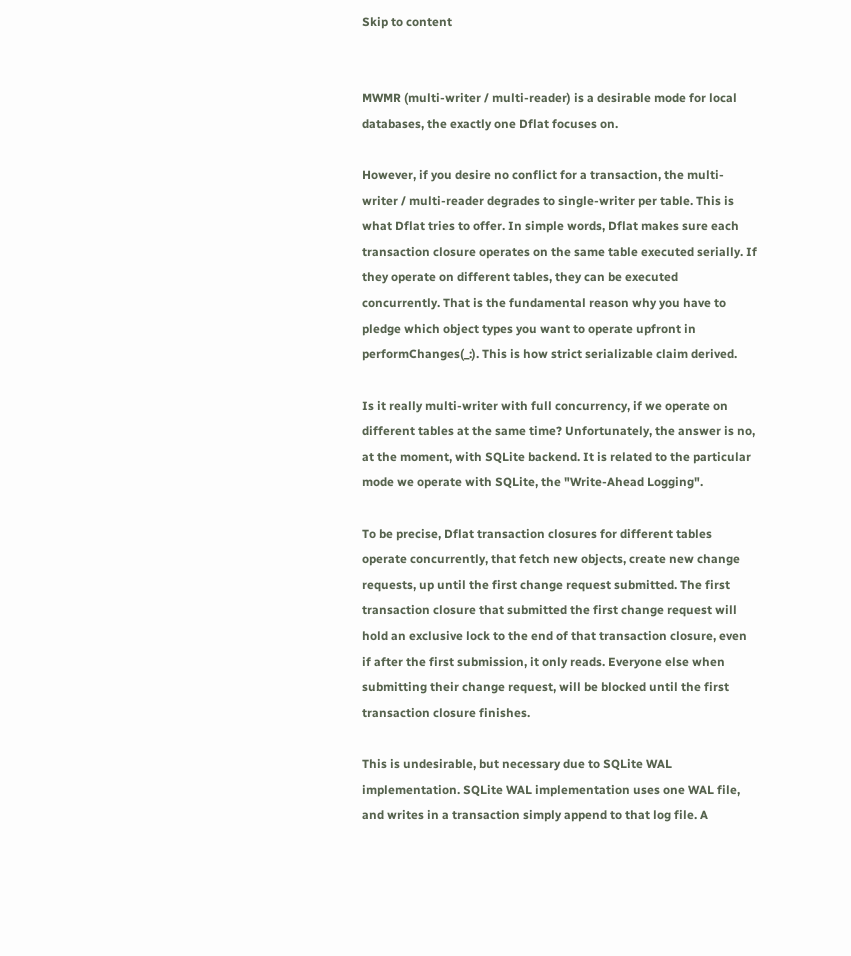Skip to content


MWMR (multi-writer / multi-reader) is a desirable mode for local databases, the exactly one Dflat focuses on.

However, if you desire no conflict for a transaction, the multi-writer / multi-reader degrades to single-writer per table. This is what Dflat tries to offer. In simple words, Dflat makes sure each transaction closure operates on the same table executed serially. If they operate on different tables, they can be executed concurrently. That is the fundamental reason why you have to pledge which object types you want to operate upfront in performChanges(_:). This is how strict serializable claim derived.

Is it really multi-writer with full concurrency, if we operate on different tables at the same time? Unfortunately, the answer is no, at the moment, with SQLite backend. It is related to the particular mode we operate with SQLite, the "Write-Ahead Logging".

To be precise, Dflat transaction closures for different tables operate concurrently, that fetch new objects, create new change requests, up until the first change request submitted. The first transaction closure that submitted the first change request will hold an exclusive lock to the end of that transaction closure, even if after the first submission, it only reads. Everyone else when submitting their change request, will be blocked until the first transaction closure finishes.

This is undesirable, but necessary due to SQLite WAL implementation. SQLite WAL implementation uses one WAL file, and writes in a transaction simply append to that log file. A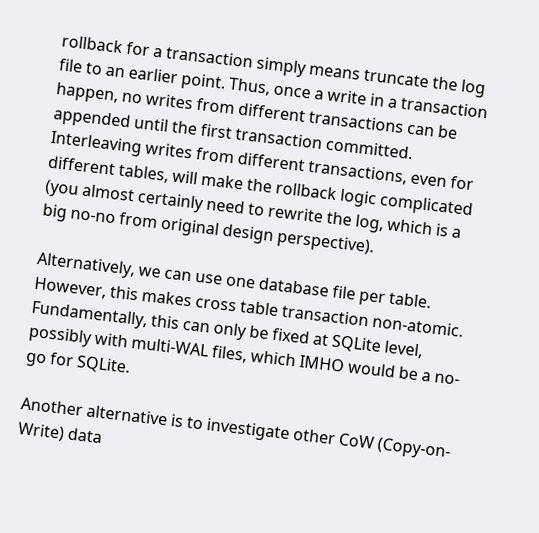rollback for a transaction simply means truncate the log file to an earlier point. Thus, once a write in a transaction happen, no writes from different transactions can be appended until the first transaction committed. Interleaving writes from different transactions, even for different tables, will make the rollback logic complicated (you almost certainly need to rewrite the log, which is a big no-no from original design perspective).

Alternatively, we can use one database file per table. However, this makes cross table transaction non-atomic. Fundamentally, this can only be fixed at SQLite level, possibly with multi-WAL files, which IMHO would be a no-go for SQLite.

Another alternative is to investigate other CoW (Copy-on-Write) data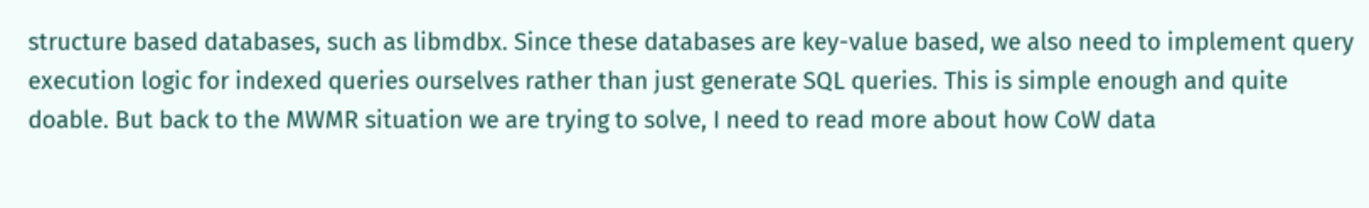structure based databases, such as libmdbx. Since these databases are key-value based, we also need to implement query execution logic for indexed queries ourselves rather than just generate SQL queries. This is simple enough and quite doable. But back to the MWMR situation we are trying to solve, I need to read more about how CoW data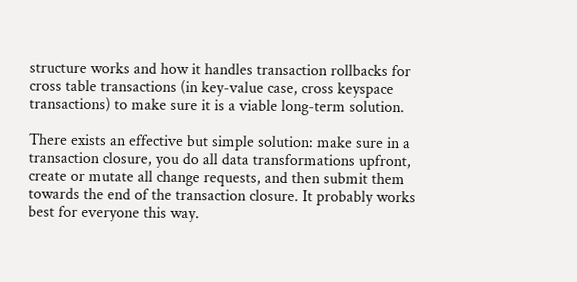structure works and how it handles transaction rollbacks for cross table transactions (in key-value case, cross keyspace transactions) to make sure it is a viable long-term solution.

There exists an effective but simple solution: make sure in a transaction closure, you do all data transformations upfront, create or mutate all change requests, and then submit them towards the end of the transaction closure. It probably works best for everyone this way.